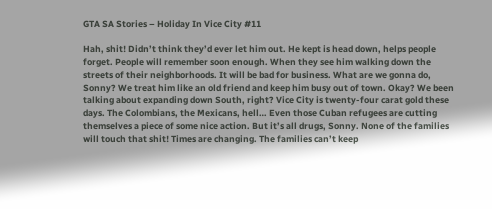GTA SA Stories – Holiday In Vice City #11

Hah, shit! Didn’t think they’d ever let him out. He kept is head down, helps people forget. People will remember soon enough. When they see him walking down the streets of their neighborhoods. It will be bad for business. What are we gonna do, Sonny? We treat him like an old friend and keep him busy out of town. Okay? We been talking about expanding down South, right? Vice City is twenty-four carat gold these days. The Colombians, the Mexicans, hell… Even those Cuban refugees are cutting themselves a piece of some nice action. But it’s all drugs, Sonny. None of the families will touch that shit! Times are changing. The families can’t keep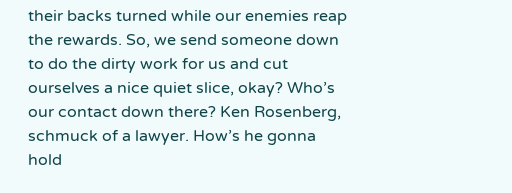their backs turned while our enemies reap the rewards. So, we send someone down to do the dirty work for us and cut ourselves a nice quiet slice, okay? Who’s our contact down there? Ken Rosenberg, schmuck of a lawyer. How’s he gonna hold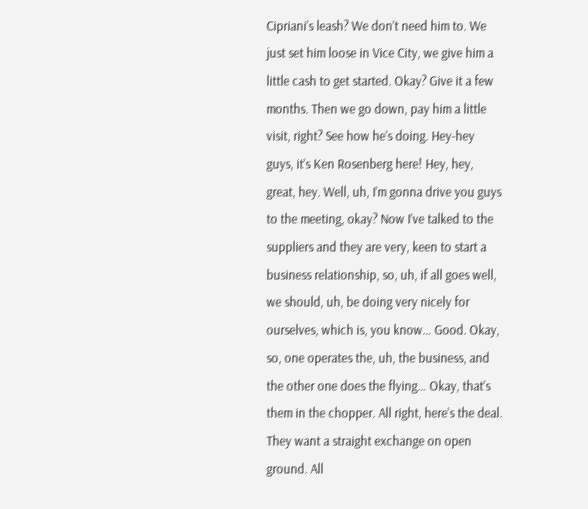Cipriani’s leash? We don’t need him to. We just set him loose in Vice City, we give him a little cash to get started. Okay? Give it a few months. Then we go down, pay him a little visit, right? See how he’s doing. Hey-hey guys, it’s Ken Rosenberg here! Hey, hey, great, hey. Well, uh, I’m gonna drive you guys to the meeting, okay? Now I’ve talked to the suppliers and they are very, keen to start a business relationship, so, uh, if all goes well, we should, uh, be doing very nicely for ourselves, which is, you know… Good. Okay, so, one operates the, uh, the business, and the other one does the flying… Okay, that’s them in the chopper. All right, here’s the deal. They want a straight exchange on open ground. All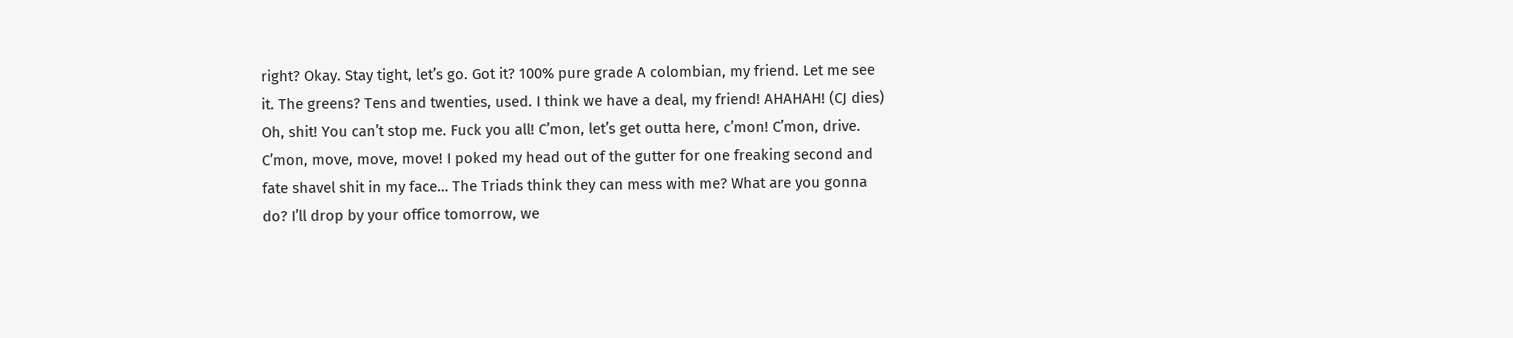right? Okay. Stay tight, let’s go. Got it? 100% pure grade A colombian, my friend. Let me see it. The greens? Tens and twenties, used. I think we have a deal, my friend! AHAHAH! (CJ dies) Oh, shit! You can’t stop me. Fuck you all! C’mon, let’s get outta here, c’mon! C’mon, drive. C’mon, move, move, move! I poked my head out of the gutter for one freaking second and fate shavel shit in my face… The Triads think they can mess with me? What are you gonna do? I’ll drop by your office tomorrow, we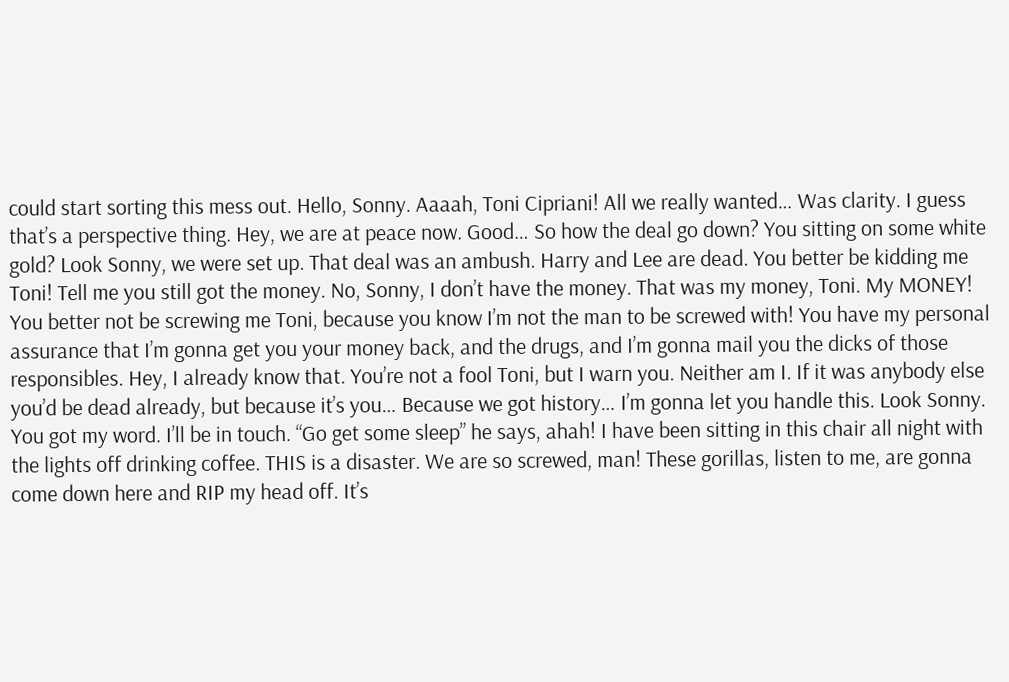could start sorting this mess out. Hello, Sonny. Aaaah, Toni Cipriani! All we really wanted… Was clarity. I guess that’s a perspective thing. Hey, we are at peace now. Good… So how the deal go down? You sitting on some white gold? Look Sonny, we were set up. That deal was an ambush. Harry and Lee are dead. You better be kidding me Toni! Tell me you still got the money. No, Sonny, I don’t have the money. That was my money, Toni. My MONEY! You better not be screwing me Toni, because you know I’m not the man to be screwed with! You have my personal assurance that I’m gonna get you your money back, and the drugs, and I’m gonna mail you the dicks of those responsibles. Hey, I already know that. You’re not a fool Toni, but I warn you. Neither am I. If it was anybody else you’d be dead already, but because it’s you… Because we got history… I’m gonna let you handle this. Look Sonny. You got my word. I’ll be in touch. “Go get some sleep” he says, ahah! I have been sitting in this chair all night with the lights off drinking coffee. THIS is a disaster. We are so screwed, man! These gorillas, listen to me, are gonna come down here and RIP my head off. It’s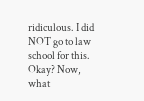ridiculous. I did NOT go to law school for this. Okay? Now, what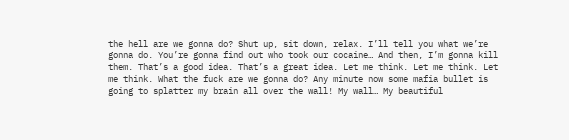the hell are we gonna do? Shut up, sit down, relax. I’ll tell you what we’re gonna do. You’re gonna find out who took our cocaine… And then, I’m gonna kill them. That’s a good idea. That’s a great idea. Let me think. Let me think. Let me think. What the fuck are we gonna do? Any minute now some mafia bullet is going to splatter my brain all over the wall! My wall… My beautiful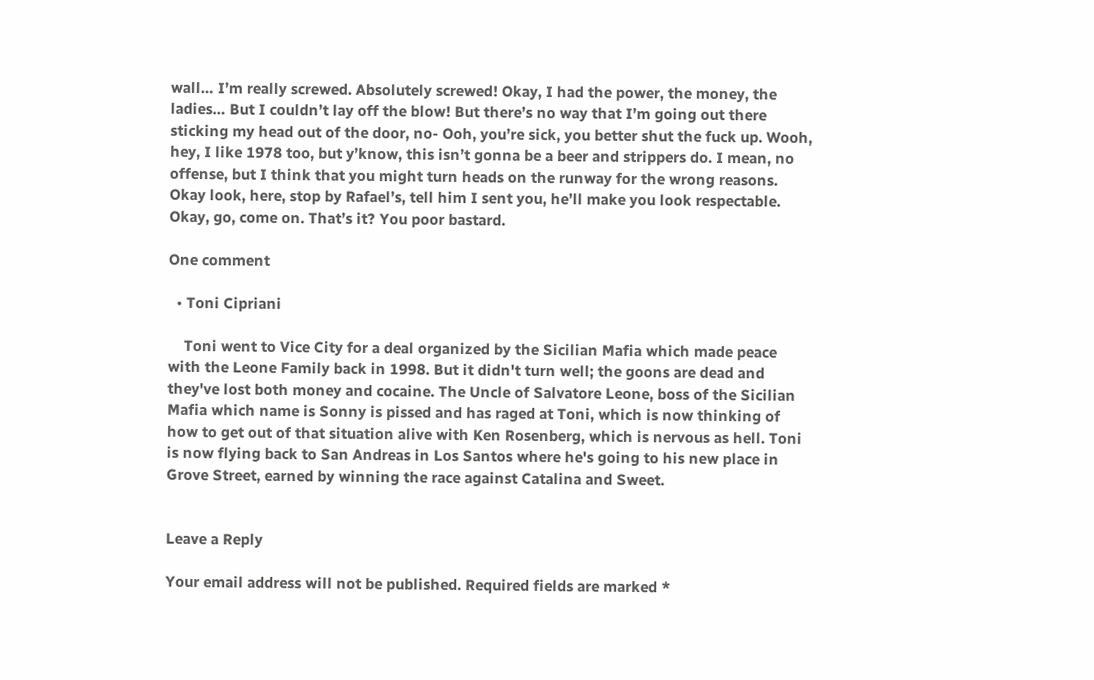wall… I’m really screwed. Absolutely screwed! Okay, I had the power, the money, the ladies… But I couldn’t lay off the blow! But there’s no way that I’m going out there sticking my head out of the door, no- Ooh, you’re sick, you better shut the fuck up. Wooh, hey, I like 1978 too, but y’know, this isn’t gonna be a beer and strippers do. I mean, no offense, but I think that you might turn heads on the runway for the wrong reasons. Okay look, here, stop by Rafael’s, tell him I sent you, he’ll make you look respectable. Okay, go, come on. That’s it? You poor bastard.

One comment

  • Toni Cipriani

    Toni went to Vice City for a deal organized by the Sicilian Mafia which made peace with the Leone Family back in 1998. But it didn't turn well; the goons are dead and they've lost both money and cocaine. The Uncle of Salvatore Leone, boss of the Sicilian Mafia which name is Sonny is pissed and has raged at Toni, which is now thinking of how to get out of that situation alive with Ken Rosenberg, which is nervous as hell. Toni is now flying back to San Andreas in Los Santos where he's going to his new place in Grove Street, earned by winning the race against Catalina and Sweet.


Leave a Reply

Your email address will not be published. Required fields are marked *